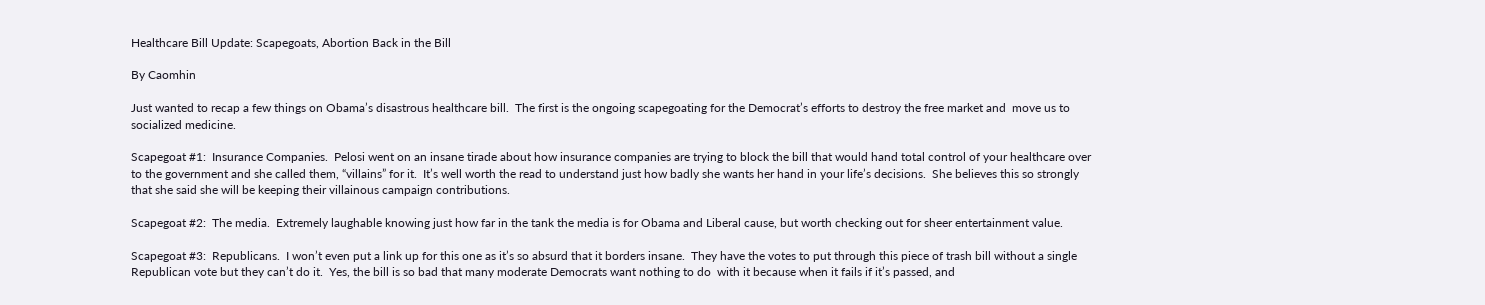Healthcare Bill Update: Scapegoats, Abortion Back in the Bill

By Caomhin

Just wanted to recap a few things on Obama’s disastrous healthcare bill.  The first is the ongoing scapegoating for the Democrat’s efforts to destroy the free market and  move us to socialized medicine.

Scapegoat #1:  Insurance Companies.  Pelosi went on an insane tirade about how insurance companies are trying to block the bill that would hand total control of your healthcare over to the government and she called them, “villains” for it.  It’s well worth the read to understand just how badly she wants her hand in your life’s decisions.  She believes this so strongly that she said she will be keeping their villainous campaign contributions.

Scapegoat #2:  The media.  Extremely laughable knowing just how far in the tank the media is for Obama and Liberal cause, but worth checking out for sheer entertainment value.

Scapegoat #3:  Republicans.  I won’t even put a link up for this one as it’s so absurd that it borders insane.  They have the votes to put through this piece of trash bill without a single Republican vote but they can’t do it.  Yes, the bill is so bad that many moderate Democrats want nothing to do  with it because when it fails if it’s passed, and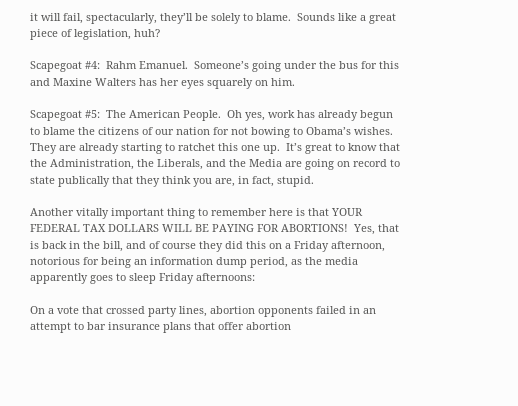it will fail, spectacularly, they’ll be solely to blame.  Sounds like a great piece of legislation, huh?

Scapegoat #4:  Rahm Emanuel.  Someone’s going under the bus for this and Maxine Walters has her eyes squarely on him.

Scapegoat #5:  The American People.  Oh yes, work has already begun to blame the citizens of our nation for not bowing to Obama’s wishes.  They are already starting to ratchet this one up.  It’s great to know that the Administration, the Liberals, and the Media are going on record to state publically that they think you are, in fact, stupid.

Another vitally important thing to remember here is that YOUR FEDERAL TAX DOLLARS WILL BE PAYING FOR ABORTIONS!  Yes, that is back in the bill, and of course they did this on a Friday afternoon, notorious for being an information dump period, as the media apparently goes to sleep Friday afternoons:

On a vote that crossed party lines, abortion opponents failed in an attempt to bar insurance plans that offer abortion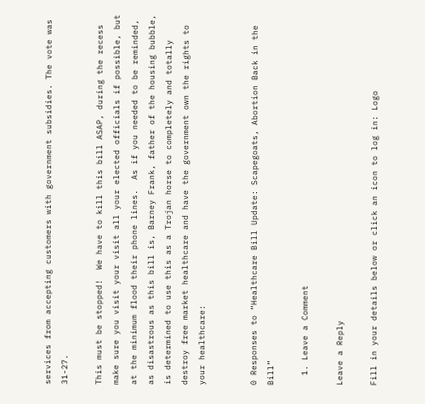services from accepting customers with government subsidies. The vote was 31-27.

This must be stopped!  We have to kill this bill ASAP, during the recess make sure you visit your visit all your elected officials if possible, but at the minimum flood their phone lines.  As if you needed to be reminded, as disastrous as this bill is, Barney Frank, father of the housing bubble, is determined to use this as a Trojan horse to completely and totally destroy free market healthcare and have the government own the rights to your healthcare:


0 Responses to “Healthcare Bill Update: Scapegoats, Abortion Back in the Bill”

  1. Leave a Comment

Leave a Reply

Fill in your details below or click an icon to log in: Logo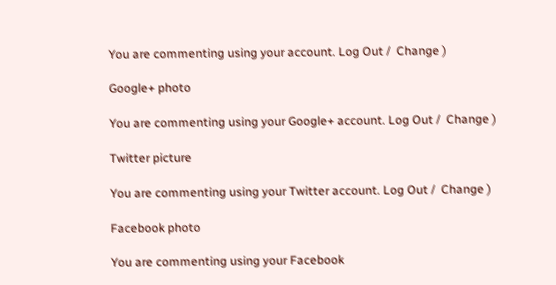You are commenting using your account. Log Out /  Change )

Google+ photo

You are commenting using your Google+ account. Log Out /  Change )

Twitter picture

You are commenting using your Twitter account. Log Out /  Change )

Facebook photo

You are commenting using your Facebook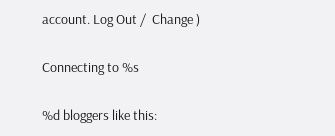account. Log Out /  Change )


Connecting to %s


%d bloggers like this: